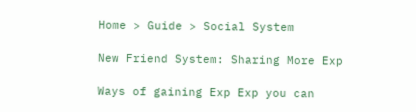Home > Guide > Social System

New Friend System: Sharing More Exp

Ways of gaining Exp Exp you can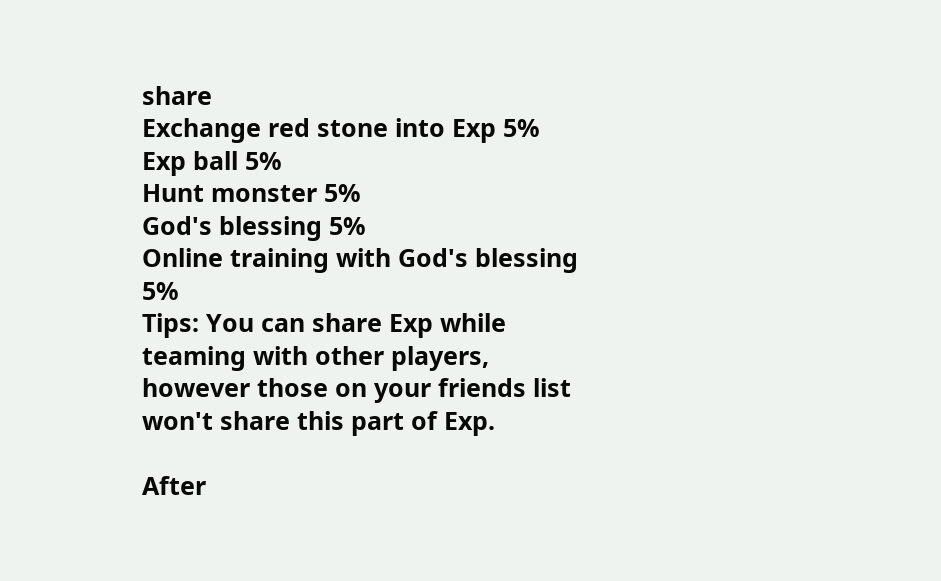share
Exchange red stone into Exp 5%
Exp ball 5%
Hunt monster 5%
God's blessing 5%
Online training with God's blessing 5%
Tips: You can share Exp while teaming with other players, however those on your friends list won't share this part of Exp.

After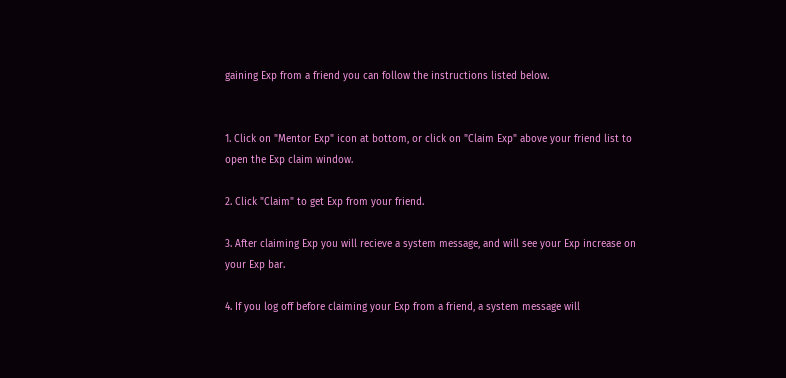gaining Exp from a friend you can follow the instructions listed below.


1. Click on "Mentor Exp" icon at bottom, or click on "Claim Exp" above your friend list to open the Exp claim window.

2. Click "Claim" to get Exp from your friend.

3. After claiming Exp you will recieve a system message, and will see your Exp increase on your Exp bar.

4. If you log off before claiming your Exp from a friend, a system message will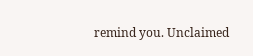remind you. Unclaimed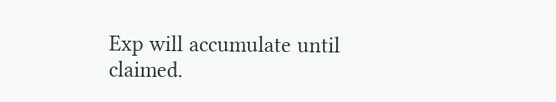Exp will accumulate until claimed.